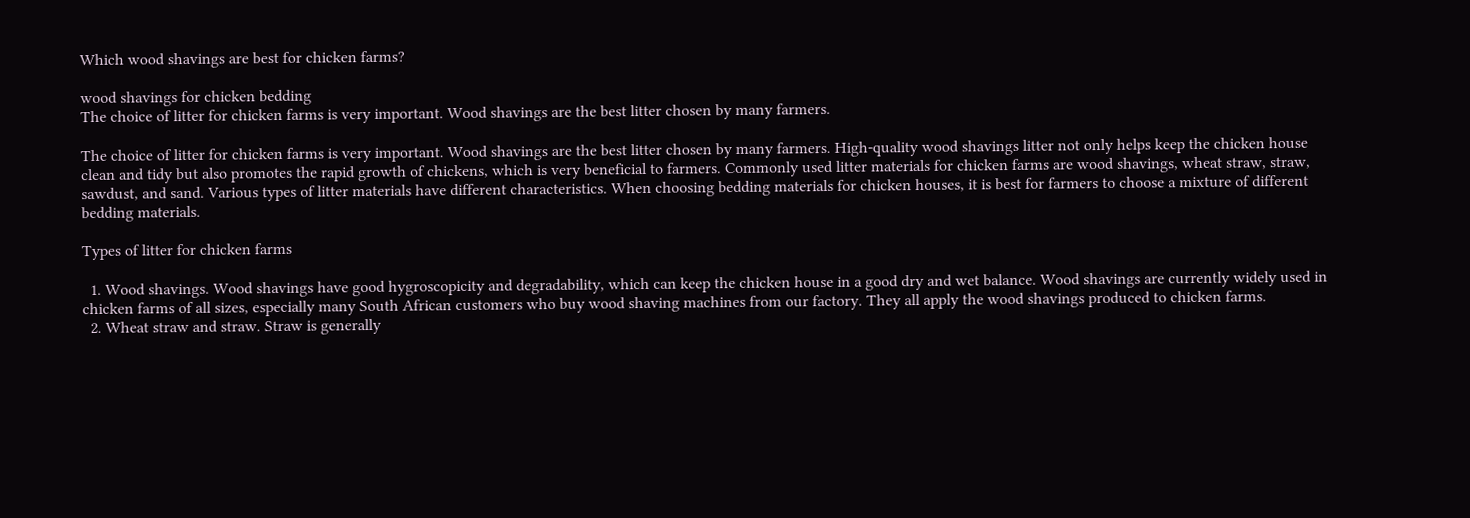Which wood shavings are best for chicken farms?

wood shavings for chicken bedding
The choice of litter for chicken farms is very important. Wood shavings are the best litter chosen by many farmers.

The choice of litter for chicken farms is very important. Wood shavings are the best litter chosen by many farmers. High-quality wood shavings litter not only helps keep the chicken house clean and tidy but also promotes the rapid growth of chickens, which is very beneficial to farmers. Commonly used litter materials for chicken farms are wood shavings, wheat straw, straw, sawdust, and sand. Various types of litter materials have different characteristics. When choosing bedding materials for chicken houses, it is best for farmers to choose a mixture of different bedding materials.

Types of litter for chicken farms

  1. Wood shavings. Wood shavings have good hygroscopicity and degradability, which can keep the chicken house in a good dry and wet balance. Wood shavings are currently widely used in chicken farms of all sizes, especially many South African customers who buy wood shaving machines from our factory. They all apply the wood shavings produced to chicken farms.
  2. Wheat straw and straw. Straw is generally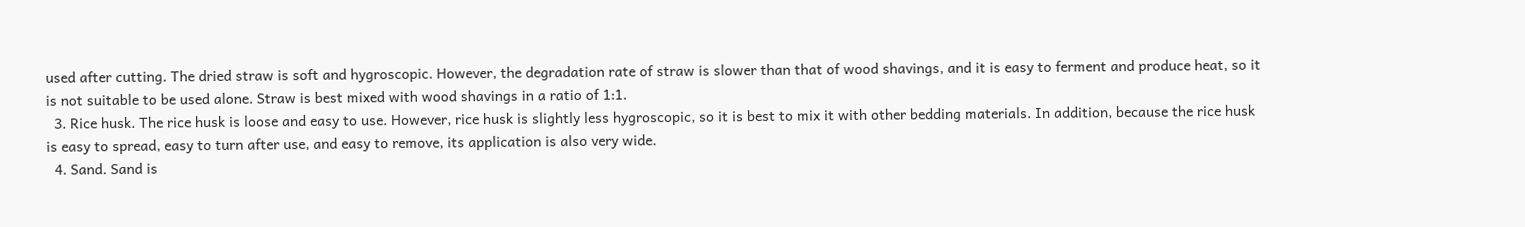used after cutting. The dried straw is soft and hygroscopic. However, the degradation rate of straw is slower than that of wood shavings, and it is easy to ferment and produce heat, so it is not suitable to be used alone. Straw is best mixed with wood shavings in a ratio of 1:1.
  3. Rice husk. The rice husk is loose and easy to use. However, rice husk is slightly less hygroscopic, so it is best to mix it with other bedding materials. In addition, because the rice husk is easy to spread, easy to turn after use, and easy to remove, its application is also very wide.
  4. Sand. Sand is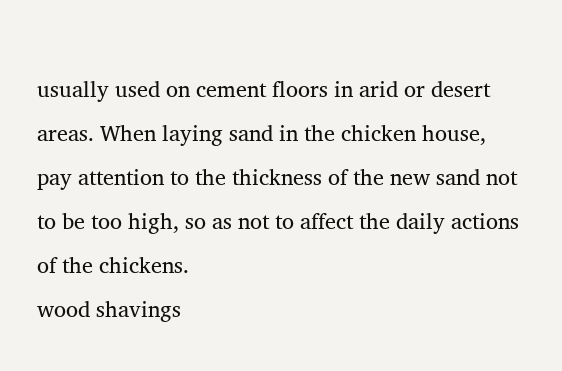usually used on cement floors in arid or desert areas. When laying sand in the chicken house, pay attention to the thickness of the new sand not to be too high, so as not to affect the daily actions of the chickens.
wood shavings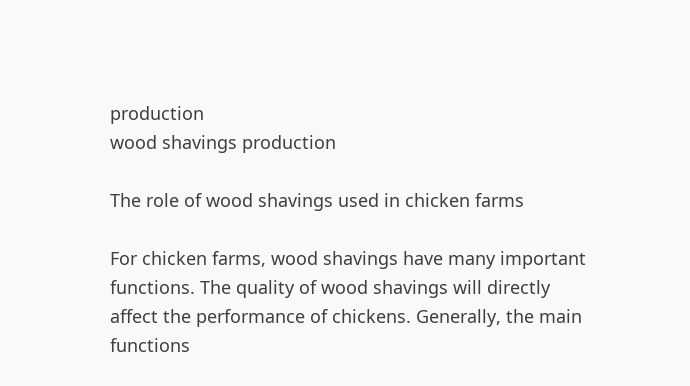production
wood shavings production

The role of wood shavings used in chicken farms

For chicken farms, wood shavings have many important functions. The quality of wood shavings will directly affect the performance of chickens. Generally, the main functions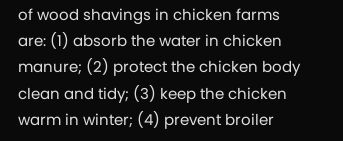of wood shavings in chicken farms are: (1) absorb the water in chicken manure; (2) protect the chicken body clean and tidy; (3) keep the chicken warm in winter; (4) prevent broiler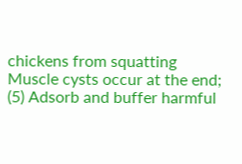chickens from squatting Muscle cysts occur at the end; (5) Adsorb and buffer harmful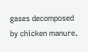gases decomposed by chicken manure.